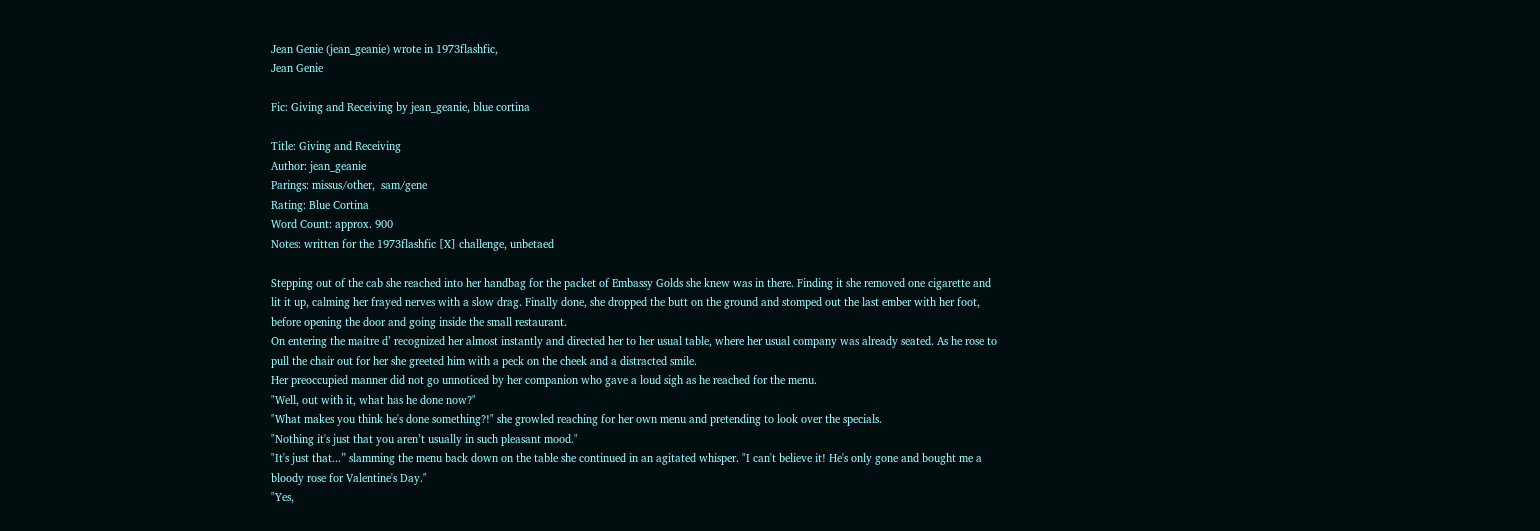Jean Genie (jean_geanie) wrote in 1973flashfic,
Jean Genie

Fic: Giving and Receiving by jean_geanie, blue cortina

Title: Giving and Receiving
Author: jean_geanie
Parings: missus/other,  sam/gene
Rating: Blue Cortina
Word Count: approx. 900
Notes: written for the 1973flashfic [X] challenge, unbetaed

Stepping out of the cab she reached into her handbag for the packet of Embassy Golds she knew was in there. Finding it she removed one cigarette and lit it up, calming her frayed nerves with a slow drag. Finally done, she dropped the butt on the ground and stomped out the last ember with her foot, before opening the door and going inside the small restaurant.
On entering the maitre d’ recognized her almost instantly and directed her to her usual table, where her usual company was already seated. As he rose to pull the chair out for her she greeted him with a peck on the cheek and a distracted smile.
Her preoccupied manner did not go unnoticed by her companion who gave a loud sigh as he reached for the menu.
"Well, out with it, what has he done now?"
"What makes you think he's done something?!" she growled reaching for her own menu and pretending to look over the specials.
"Nothing it's just that you aren’t usually in such pleasant mood."
"It's just that...” slamming the menu back down on the table she continued in an agitated whisper. "I can't believe it! He's only gone and bought me a bloody rose for Valentine's Day."
"Yes,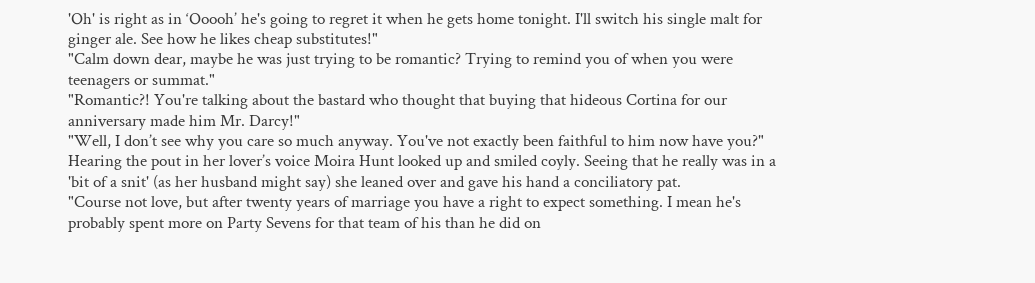'Oh' is right as in ‘Ooooh’ he's going to regret it when he gets home tonight. I'll switch his single malt for ginger ale. See how he likes cheap substitutes!"
"Calm down dear, maybe he was just trying to be romantic? Trying to remind you of when you were teenagers or summat."
"Romantic?! You're talking about the bastard who thought that buying that hideous Cortina for our anniversary made him Mr. Darcy!"
"Well, I don’t see why you care so much anyway. You've not exactly been faithful to him now have you?" Hearing the pout in her lover’s voice Moira Hunt looked up and smiled coyly. Seeing that he really was in a 'bit of a snit' (as her husband might say) she leaned over and gave his hand a conciliatory pat.
"Course not love, but after twenty years of marriage you have a right to expect something. I mean he's probably spent more on Party Sevens for that team of his than he did on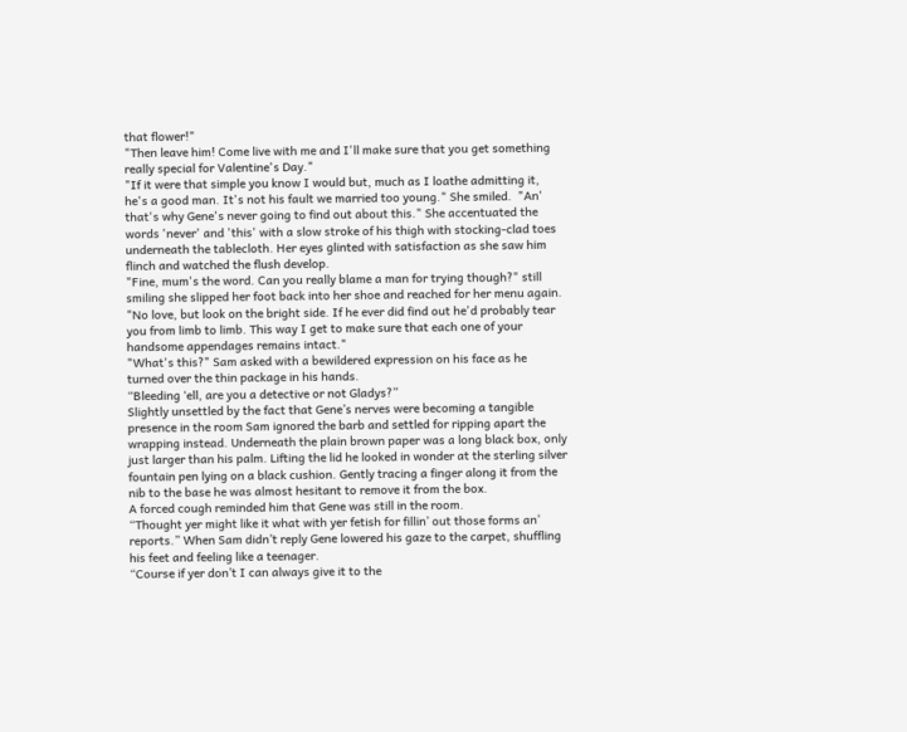that flower!"
"Then leave him! Come live with me and I'll make sure that you get something really special for Valentine's Day."
"If it were that simple you know I would but, much as I loathe admitting it, he's a good man. It's not his fault we married too young." She smiled.  "An' that's why Gene's never going to find out about this." She accentuated the words 'never' and 'this' with a slow stroke of his thigh with stocking-clad toes underneath the tablecloth. Her eyes glinted with satisfaction as she saw him flinch and watched the flush develop.
"Fine, mum's the word. Can you really blame a man for trying though?" still smiling she slipped her foot back into her shoe and reached for her menu again.
"No love, but look on the bright side. If he ever did find out he'd probably tear you from limb to limb. This way I get to make sure that each one of your handsome appendages remains intact."
"What's this?" Sam asked with a bewildered expression on his face as he turned over the thin package in his hands.
“Bleeding ‘ell, are you a detective or not Gladys?”
Slightly unsettled by the fact that Gene’s nerves were becoming a tangible presence in the room Sam ignored the barb and settled for ripping apart the wrapping instead. Underneath the plain brown paper was a long black box, only just larger than his palm. Lifting the lid he looked in wonder at the sterling silver fountain pen lying on a black cushion. Gently tracing a finger along it from the nib to the base he was almost hesitant to remove it from the box.
A forced cough reminded him that Gene was still in the room.
“Thought yer might like it what with yer fetish for fillin’ out those forms an’ reports.” When Sam didn’t reply Gene lowered his gaze to the carpet, shuffling his feet and feeling like a teenager.
“Course if yer don’t I can always give it to the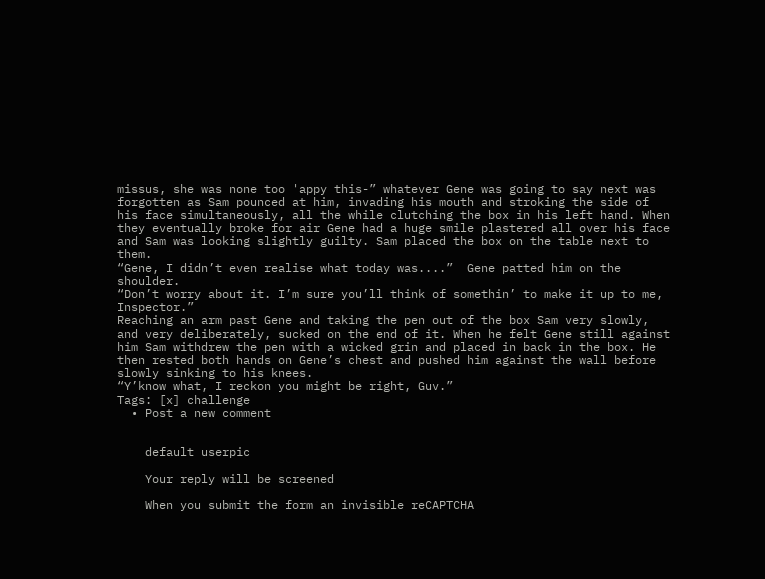missus, she was none too 'appy this-” whatever Gene was going to say next was forgotten as Sam pounced at him, invading his mouth and stroking the side of his face simultaneously, all the while clutching the box in his left hand. When they eventually broke for air Gene had a huge smile plastered all over his face and Sam was looking slightly guilty. Sam placed the box on the table next to them.
“Gene, I didn’t even realise what today was....”  Gene patted him on the shoulder.
“Don’t worry about it. I’m sure you’ll think of somethin’ to make it up to me, Inspector.”
Reaching an arm past Gene and taking the pen out of the box Sam very slowly, and very deliberately, sucked on the end of it. When he felt Gene still against him Sam withdrew the pen with a wicked grin and placed in back in the box. He then rested both hands on Gene’s chest and pushed him against the wall before slowly sinking to his knees.
“Y’know what, I reckon you might be right, Guv.”
Tags: [x] challenge
  • Post a new comment


    default userpic

    Your reply will be screened

    When you submit the form an invisible reCAPTCHA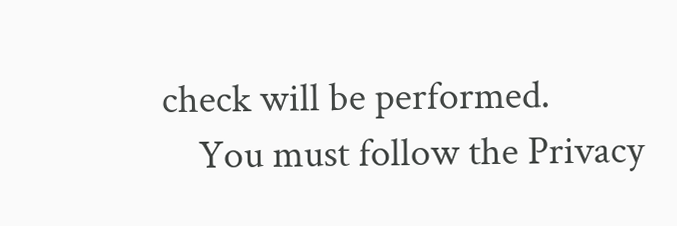check will be performed.
    You must follow the Privacy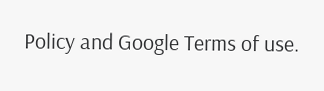Policy and Google Terms of use.